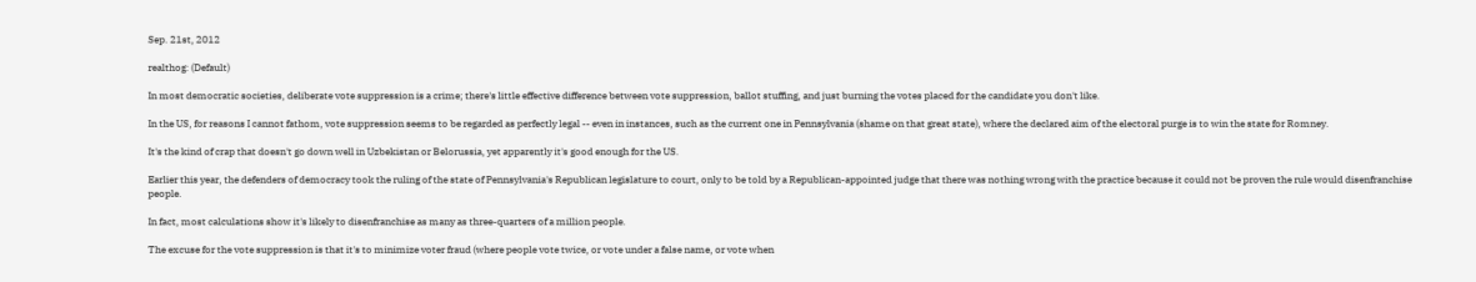Sep. 21st, 2012

realthog: (Default)

In most democratic societies, deliberate vote suppression is a crime; there's little effective difference between vote suppression, ballot stuffing, and just burning the votes placed for the candidate you don't like.

In the US, for reasons I cannot fathom, vote suppression seems to be regarded as perfectly legal -- even in instances, such as the current one in Pennsylvania (shame on that great state), where the declared aim of the electoral purge is to win the state for Romney.

It's the kind of crap that doesn't go down well in Uzbekistan or Belorussia, yet apparently it's good enough for the US.

Earlier this year, the defenders of democracy took the ruling of the state of Pennsylvania's Republican legislature to court, only to be told by a Republican-appointed judge that there was nothing wrong with the practice because it could not be proven the rule would disenfranchise people.

In fact, most calculations show it's likely to disenfranchise as many as three-quarters of a million people.

The excuse for the vote suppression is that it's to minimize voter fraud (where people vote twice, or vote under a false name, or vote when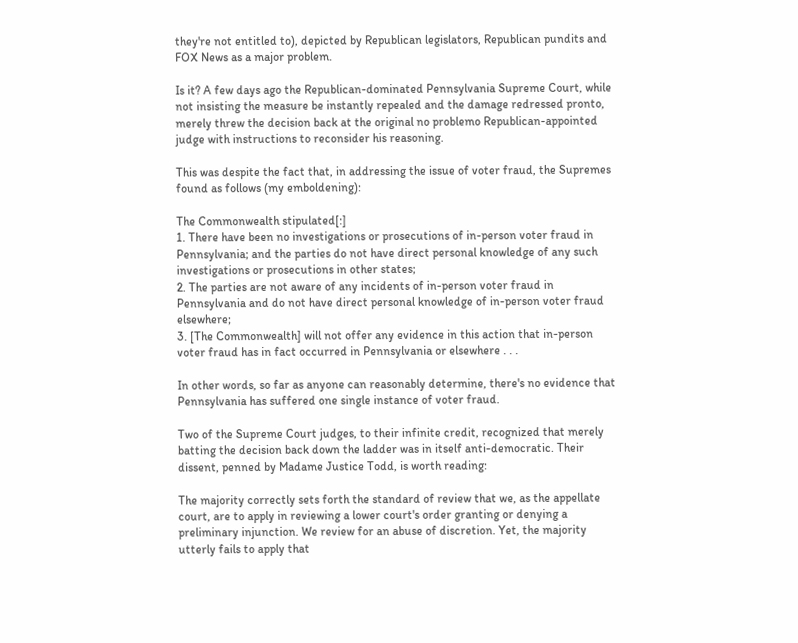they're not entitled to), depicted by Republican legislators, Republican pundits and FOX News as a major problem.

Is it? A few days ago the Republican-dominated Pennsylvania Supreme Court, while not insisting the measure be instantly repealed and the damage redressed pronto, merely threw the decision back at the original no problemo Republican-appointed judge with instructions to reconsider his reasoning.

This was despite the fact that, in addressing the issue of voter fraud, the Supremes found as follows (my emboldening):

The Commonwealth stipulated[:]
1. There have been no investigations or prosecutions of in-person voter fraud in Pennsylvania; and the parties do not have direct personal knowledge of any such investigations or prosecutions in other states;
2. The parties are not aware of any incidents of in-person voter fraud in Pennsylvania and do not have direct personal knowledge of in-person voter fraud elsewhere;
3. [The Commonwealth] will not offer any evidence in this action that in-person voter fraud has in fact occurred in Pennsylvania or elsewhere . . .

In other words, so far as anyone can reasonably determine, there's no evidence that Pennsylvania has suffered one single instance of voter fraud.

Two of the Supreme Court judges, to their infinite credit, recognized that merely batting the decision back down the ladder was in itself anti-democratic. Their dissent, penned by Madame Justice Todd, is worth reading:

The majority correctly sets forth the standard of review that we, as the appellate court, are to apply in reviewing a lower court's order granting or denying a preliminary injunction. We review for an abuse of discretion. Yet, the majority utterly fails to apply that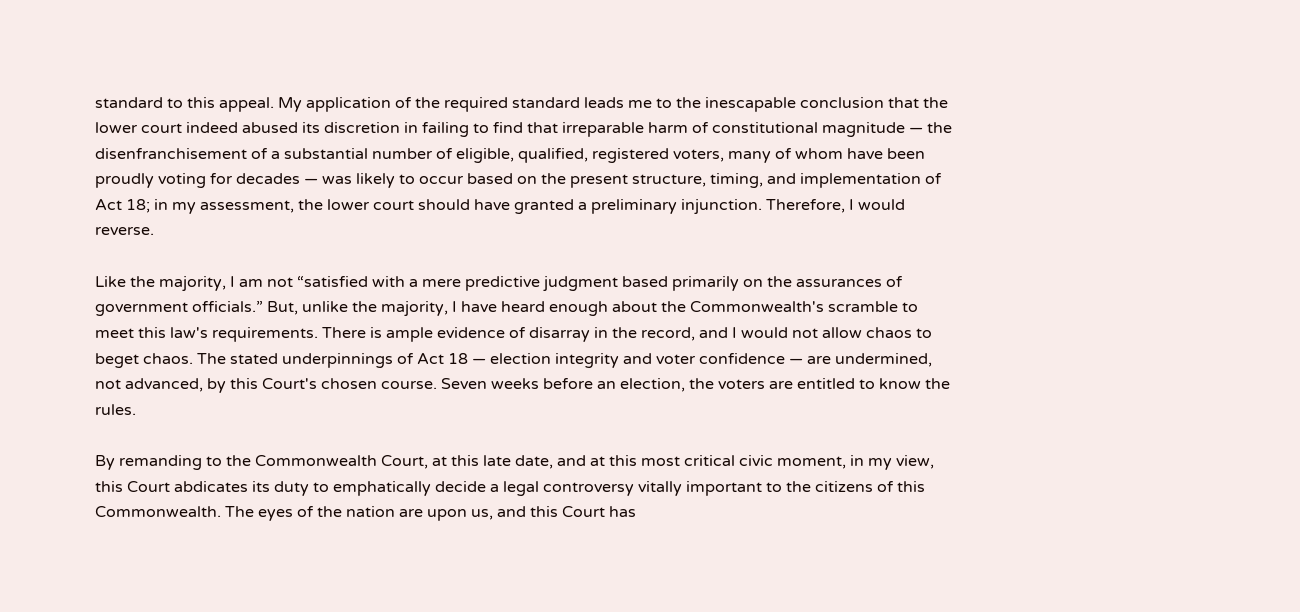standard to this appeal. My application of the required standard leads me to the inescapable conclusion that the lower court indeed abused its discretion in failing to find that irreparable harm of constitutional magnitude — the disenfranchisement of a substantial number of eligible, qualified, registered voters, many of whom have been proudly voting for decades — was likely to occur based on the present structure, timing, and implementation of Act 18; in my assessment, the lower court should have granted a preliminary injunction. Therefore, I would reverse.

Like the majority, I am not “satisfied with a mere predictive judgment based primarily on the assurances of government officials.” But, unlike the majority, I have heard enough about the Commonwealth's scramble to meet this law's requirements. There is ample evidence of disarray in the record, and I would not allow chaos to beget chaos. The stated underpinnings of Act 18 — election integrity and voter confidence — are undermined, not advanced, by this Court's chosen course. Seven weeks before an election, the voters are entitled to know the rules.

By remanding to the Commonwealth Court, at this late date, and at this most critical civic moment, in my view, this Court abdicates its duty to emphatically decide a legal controversy vitally important to the citizens of this Commonwealth. The eyes of the nation are upon us, and this Court has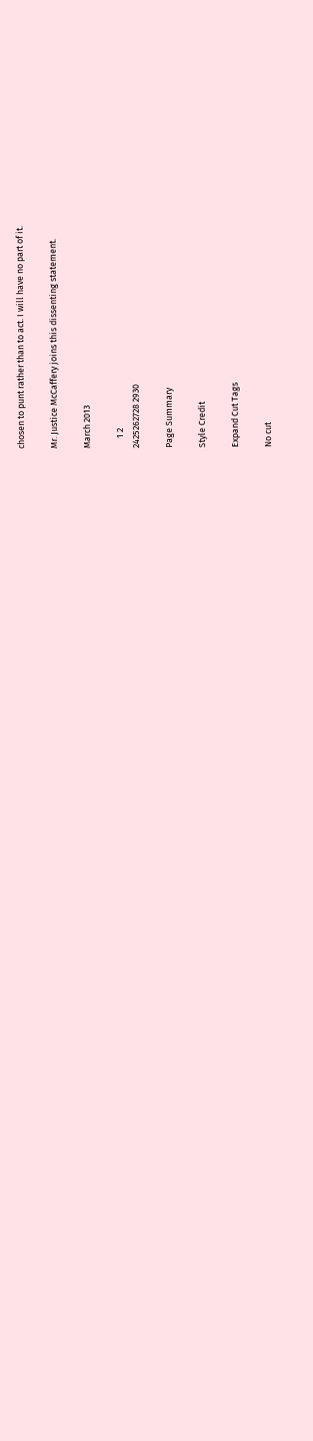chosen to punt rather than to act. I will have no part of it.

Mr. Justice McCaffery joins this dissenting statement.

March 2013

     1 2
2425262728 2930

Page Summary

Style Credit

Expand Cut Tags

No cut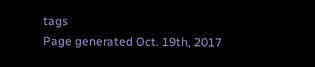tags
Page generated Oct. 19th, 2017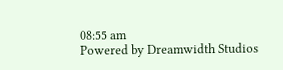08:55 am
Powered by Dreamwidth Studios